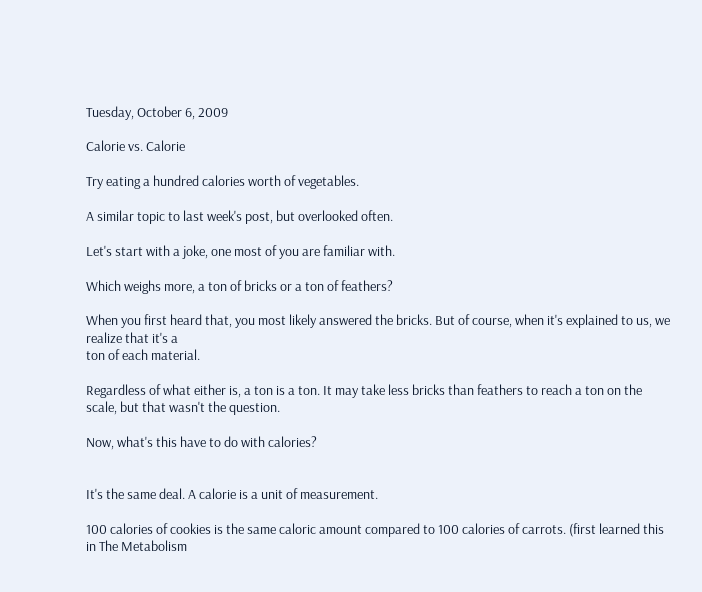Tuesday, October 6, 2009

Calorie vs. Calorie

Try eating a hundred calories worth of vegetables.

A similar topic to last week's post, but overlooked often.

Let's start with a joke, one most of you are familiar with.

Which weighs more, a ton of bricks or a ton of feathers?

When you first heard that, you most likely answered the bricks. But of course, when it's explained to us, we realize that it's a
ton of each material.

Regardless of what either is, a ton is a ton. It may take less bricks than feathers to reach a ton on the scale, but that wasn't the question.

Now, what's this have to do with calories?


It's the same deal. A calorie is a unit of measurement.

100 calories of cookies is the same caloric amount compared to 100 calories of carrots. (first learned this in The Metabolism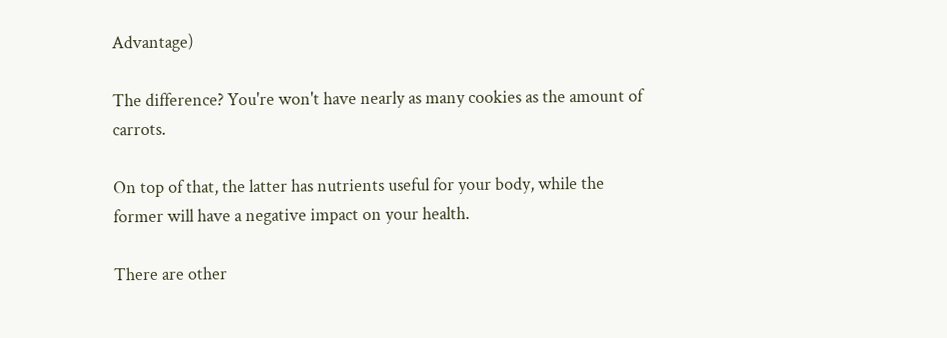Advantage)

The difference? You're won't have nearly as many cookies as the amount of carrots.

On top of that, the latter has nutrients useful for your body, while the former will have a negative impact on your health.

There are other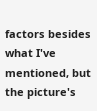factors besides what I've mentioned, but the picture's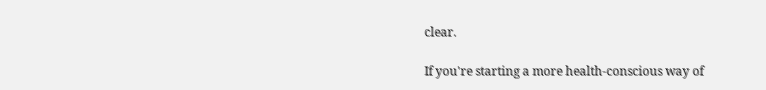clear.

If you're starting a more health-conscious way of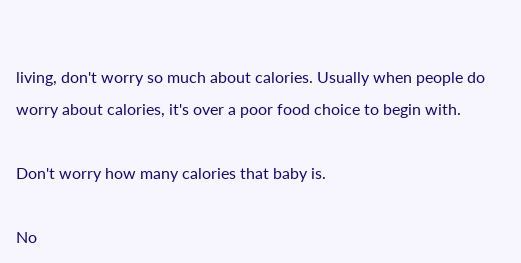living, don't worry so much about calories. Usually when people do worry about calories, it's over a poor food choice to begin with.

Don't worry how many calories that baby is.

No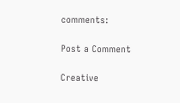comments:

Post a Comment

Creative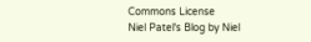Commons License
Niel Patel's Blog by Niel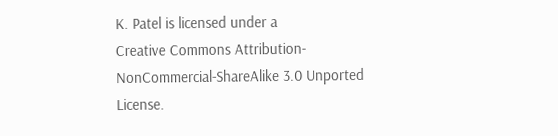K. Patel is licensed under a
Creative Commons Attribution-NonCommercial-ShareAlike 3.0 Unported License.